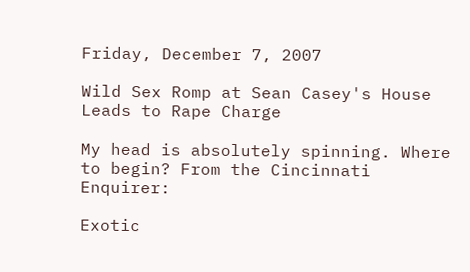Friday, December 7, 2007

Wild Sex Romp at Sean Casey's House Leads to Rape Charge

My head is absolutely spinning. Where to begin? From the Cincinnati Enquirer:

Exotic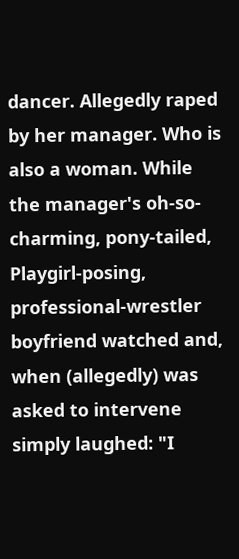dancer. Allegedly raped by her manager. Who is also a woman. While the manager's oh-so-charming, pony-tailed, Playgirl-posing, professional-wrestler boyfriend watched and, when (allegedly) was asked to intervene simply laughed: "I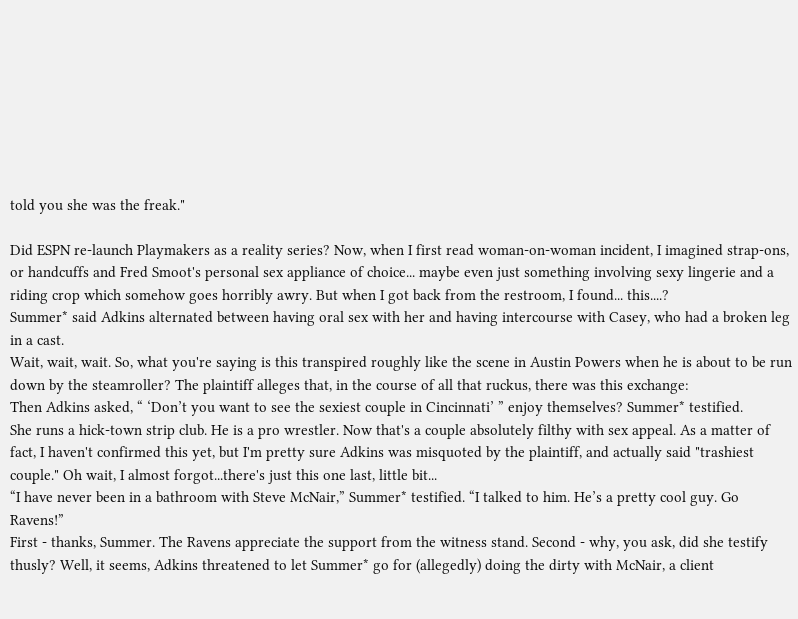told you she was the freak."

Did ESPN re-launch Playmakers as a reality series? Now, when I first read woman-on-woman incident, I imagined strap-ons, or handcuffs and Fred Smoot's personal sex appliance of choice... maybe even just something involving sexy lingerie and a riding crop which somehow goes horribly awry. But when I got back from the restroom, I found... this....?
Summer* said Adkins alternated between having oral sex with her and having intercourse with Casey, who had a broken leg in a cast.
Wait, wait, wait. So, what you're saying is this transpired roughly like the scene in Austin Powers when he is about to be run down by the steamroller? The plaintiff alleges that, in the course of all that ruckus, there was this exchange:
Then Adkins asked, “ ‘Don’t you want to see the sexiest couple in Cincinnati’ ” enjoy themselves? Summer* testified.
She runs a hick-town strip club. He is a pro wrestler. Now that's a couple absolutely filthy with sex appeal. As a matter of fact, I haven't confirmed this yet, but I'm pretty sure Adkins was misquoted by the plaintiff, and actually said "trashiest couple." Oh wait, I almost forgot...there's just this one last, little bit...
“I have never been in a bathroom with Steve McNair,” Summer* testified. “I talked to him. He’s a pretty cool guy. Go Ravens!”
First - thanks, Summer. The Ravens appreciate the support from the witness stand. Second - why, you ask, did she testify thusly? Well, it seems, Adkins threatened to let Summer* go for (allegedly) doing the dirty with McNair, a client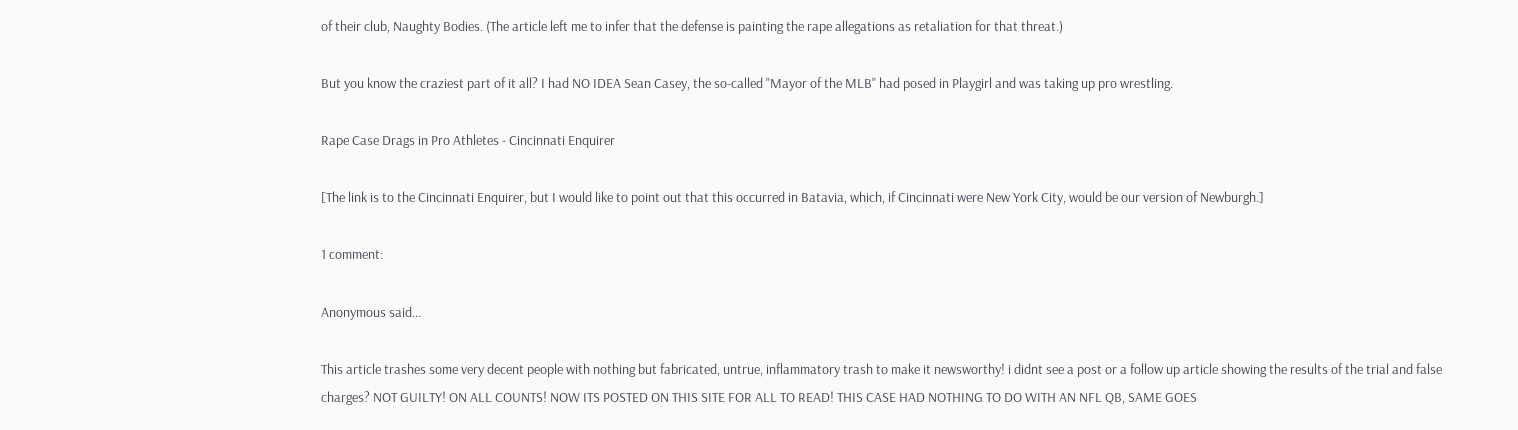of their club, Naughty Bodies. (The article left me to infer that the defense is painting the rape allegations as retaliation for that threat.)

But you know the craziest part of it all? I had NO IDEA Sean Casey, the so-called "Mayor of the MLB" had posed in Playgirl and was taking up pro wrestling.

Rape Case Drags in Pro Athletes - Cincinnati Enquirer

[The link is to the Cincinnati Enquirer, but I would like to point out that this occurred in Batavia, which, if Cincinnati were New York City, would be our version of Newburgh.]

1 comment:

Anonymous said...

This article trashes some very decent people with nothing but fabricated, untrue, inflammatory trash to make it newsworthy! i didnt see a post or a follow up article showing the results of the trial and false charges? NOT GUILTY! ON ALL COUNTS! NOW ITS POSTED ON THIS SITE FOR ALL TO READ! THIS CASE HAD NOTHING TO DO WITH AN NFL QB, SAME GOES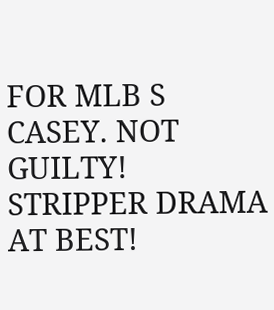FOR MLB S CASEY. NOT GUILTY! STRIPPER DRAMA AT BEST!